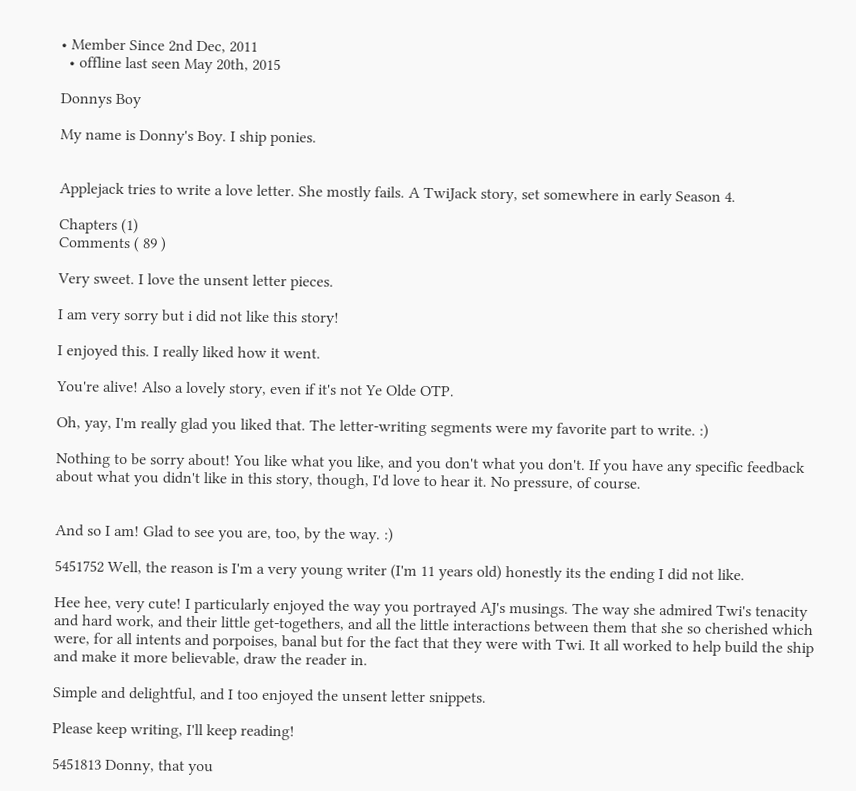• Member Since 2nd Dec, 2011
  • offline last seen May 20th, 2015

Donnys Boy

My name is Donny's Boy. I ship ponies.


Applejack tries to write a love letter. She mostly fails. A TwiJack story, set somewhere in early Season 4.

Chapters (1)
Comments ( 89 )

Very sweet. I love the unsent letter pieces.

I am very sorry but i did not like this story!

I enjoyed this. I really liked how it went.

You're alive! Also a lovely story, even if it's not Ye Olde OTP.

Oh, yay, I'm really glad you liked that. The letter-writing segments were my favorite part to write. :)

Nothing to be sorry about! You like what you like, and you don't what you don't. If you have any specific feedback about what you didn't like in this story, though, I'd love to hear it. No pressure, of course.


And so I am! Glad to see you are, too, by the way. :)

5451752 Well, the reason is I'm a very young writer (I'm 11 years old) honestly its the ending I did not like.

Hee hee, very cute! I particularly enjoyed the way you portrayed AJ's musings. The way she admired Twi's tenacity and hard work, and their little get-togethers, and all the little interactions between them that she so cherished which were, for all intents and porpoises, banal but for the fact that they were with Twi. It all worked to help build the ship and make it more believable, draw the reader in.

Simple and delightful, and I too enjoyed the unsent letter snippets.

Please keep writing, I'll keep reading!

5451813 Donny, that you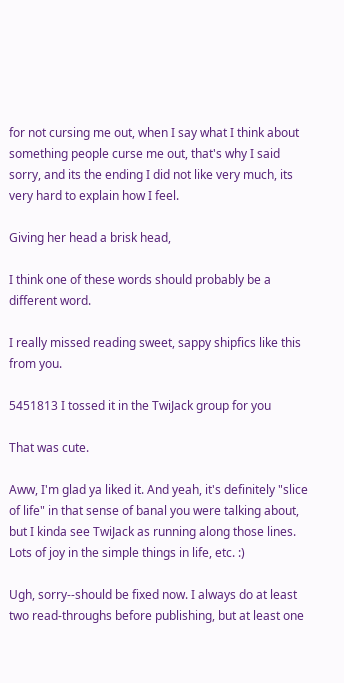for not cursing me out, when I say what I think about something people curse me out, that's why I said sorry, and its the ending I did not like very much, its very hard to explain how I feel.

Giving her head a brisk head,

I think one of these words should probably be a different word.

I really missed reading sweet, sappy shipfics like this from you.

5451813 I tossed it in the TwiJack group for you

That was cute.

Aww, I'm glad ya liked it. And yeah, it's definitely "slice of life" in that sense of banal you were talking about, but I kinda see TwiJack as running along those lines. Lots of joy in the simple things in life, etc. :)

Ugh, sorry--should be fixed now. I always do at least two read-throughs before publishing, but at least one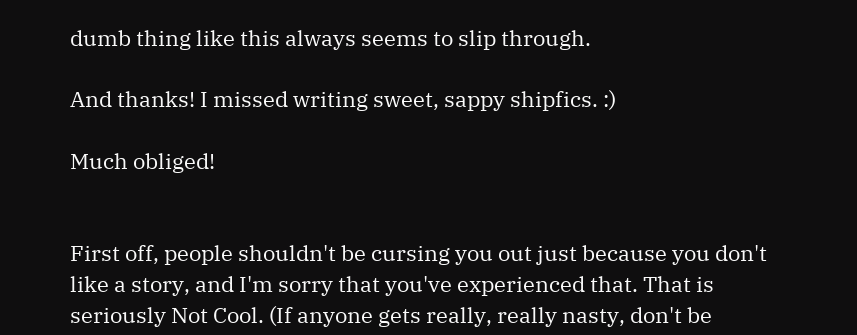dumb thing like this always seems to slip through.

And thanks! I missed writing sweet, sappy shipfics. :)

Much obliged!


First off, people shouldn't be cursing you out just because you don't like a story, and I'm sorry that you've experienced that. That is seriously Not Cool. (If anyone gets really, really nasty, don't be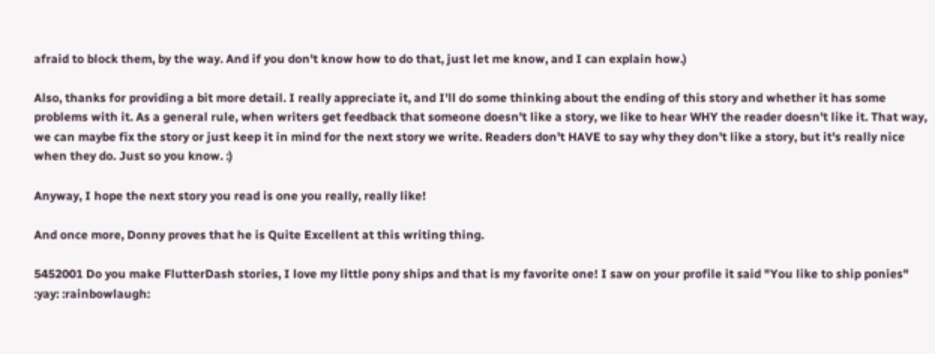afraid to block them, by the way. And if you don't know how to do that, just let me know, and I can explain how.)

Also, thanks for providing a bit more detail. I really appreciate it, and I'll do some thinking about the ending of this story and whether it has some problems with it. As a general rule, when writers get feedback that someone doesn't like a story, we like to hear WHY the reader doesn't like it. That way, we can maybe fix the story or just keep it in mind for the next story we write. Readers don't HAVE to say why they don't like a story, but it's really nice when they do. Just so you know. :)

Anyway, I hope the next story you read is one you really, really like!

And once more, Donny proves that he is Quite Excellent at this writing thing.

5452001 Do you make FlutterDash stories, I love my little pony ships and that is my favorite one! I saw on your profile it said "You like to ship ponies" :yay: :rainbowlaugh: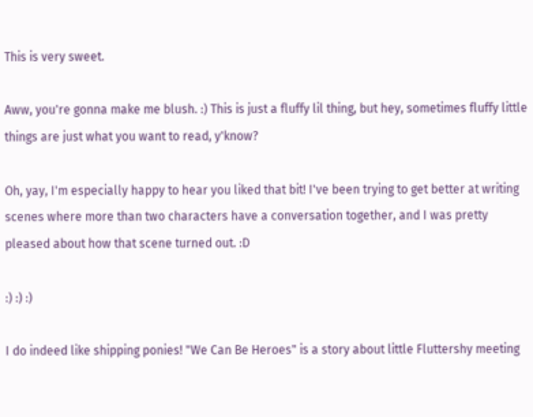This is very sweet.

Aww, you're gonna make me blush. :) This is just a fluffy lil thing, but hey, sometimes fluffy little things are just what you want to read, y'know?

Oh, yay, I'm especially happy to hear you liked that bit! I've been trying to get better at writing scenes where more than two characters have a conversation together, and I was pretty pleased about how that scene turned out. :D

:) :) :)

I do indeed like shipping ponies! "We Can Be Heroes" is a story about little Fluttershy meeting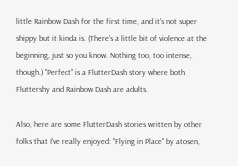little Rainbow Dash for the first time, and it's not super shippy but it kinda is. (There's a little bit of violence at the beginning, just so you know. Nothing too, too intense, though.) "Perfect" is a FlutterDash story where both Fluttershy and Rainbow Dash are adults.

Also, here are some FlutterDash stories written by other folks that I've really enjoyed: "Flying in Place" by atosen,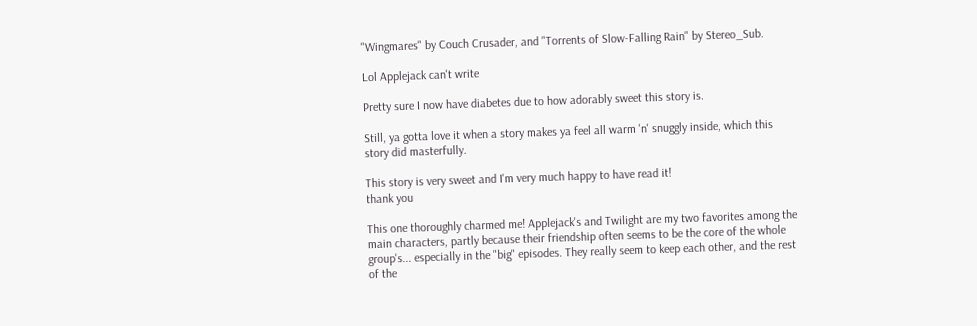"Wingmares" by Couch Crusader, and "Torrents of Slow-Falling Rain" by Stereo_Sub.

Lol Applejack can't write

Pretty sure I now have diabetes due to how adorably sweet this story is.

Still, ya gotta love it when a story makes ya feel all warm 'n' snuggly inside, which this story did masterfully.

This story is very sweet and I'm very much happy to have read it!
thank you

This one thoroughly charmed me! Applejack's and Twilight are my two favorites among the main characters, partly because their friendship often seems to be the core of the whole group's... especially in the "big" episodes. They really seem to keep each other, and the rest of the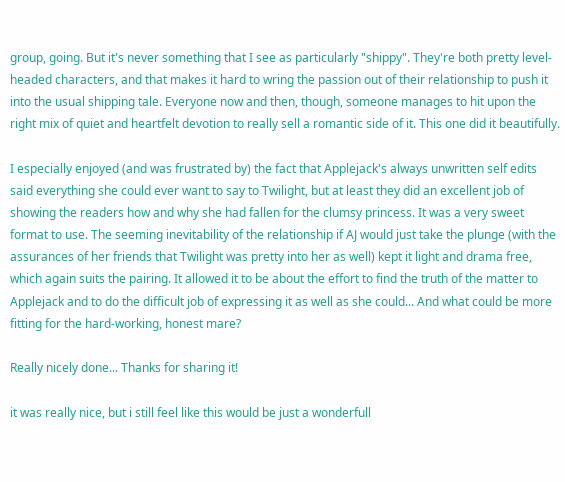group, going. But it's never something that I see as particularly "shippy". They're both pretty level-headed characters, and that makes it hard to wring the passion out of their relationship to push it into the usual shipping tale. Everyone now and then, though, someone manages to hit upon the right mix of quiet and heartfelt devotion to really sell a romantic side of it. This one did it beautifully.

I especially enjoyed (and was frustrated by) the fact that Applejack's always unwritten self edits said everything she could ever want to say to Twilight, but at least they did an excellent job of showing the readers how and why she had fallen for the clumsy princess. It was a very sweet format to use. The seeming inevitability of the relationship if AJ would just take the plunge (with the assurances of her friends that Twilight was pretty into her as well) kept it light and drama free, which again suits the pairing. It allowed it to be about the effort to find the truth of the matter to Applejack and to do the difficult job of expressing it as well as she could... And what could be more fitting for the hard-working, honest mare?

Really nicely done... Thanks for sharing it!

it was really nice, but i still feel like this would be just a wonderfull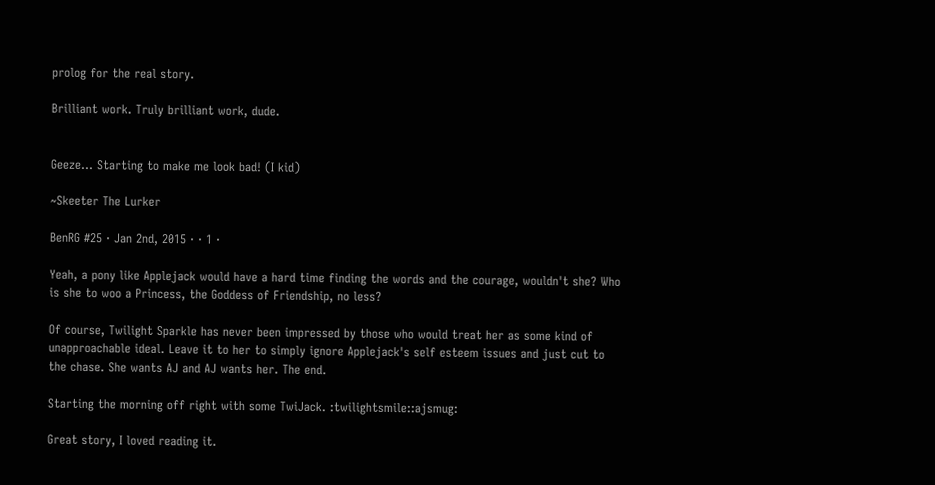prolog for the real story.

Brilliant work. Truly brilliant work, dude.


Geeze... Starting to make me look bad! (I kid)

~Skeeter The Lurker

BenRG #25 · Jan 2nd, 2015 · · 1 ·

Yeah, a pony like Applejack would have a hard time finding the words and the courage, wouldn't she? Who is she to woo a Princess, the Goddess of Friendship, no less?

Of course, Twilight Sparkle has never been impressed by those who would treat her as some kind of unapproachable ideal. Leave it to her to simply ignore Applejack's self esteem issues and just cut to the chase. She wants AJ and AJ wants her. The end.

Starting the morning off right with some TwiJack. :twilightsmile::ajsmug:

Great story, I loved reading it.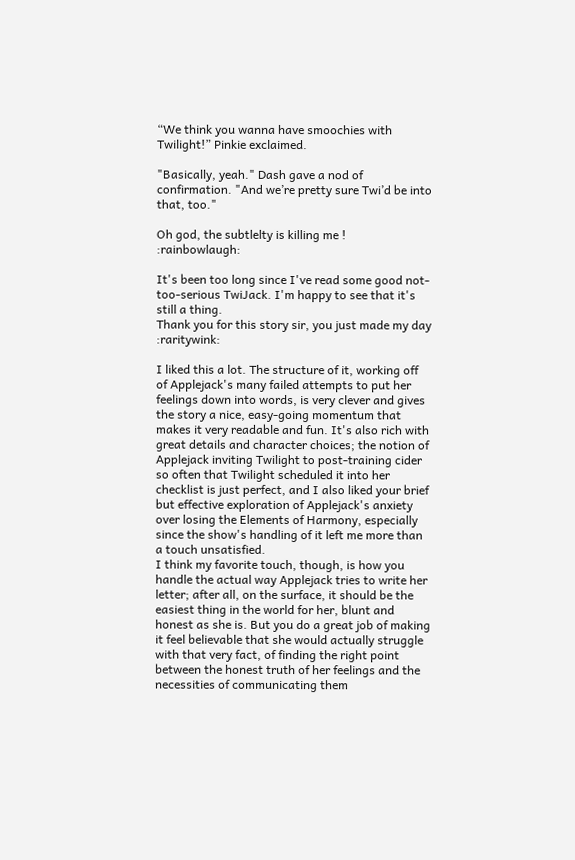“We think you wanna have smoochies with Twilight!” Pinkie exclaimed.

"Basically, yeah." Dash gave a nod of confirmation. "And we’re pretty sure Twi’d be into that, too."

Oh god, the subtlelty is killing me ! :rainbowlaugh:

It's been too long since I've read some good not-too-serious TwiJack. I'm happy to see that it's still a thing.
Thank you for this story sir, you just made my day :raritywink:

I liked this a lot. The structure of it, working off of Applejack's many failed attempts to put her feelings down into words, is very clever and gives the story a nice, easy-going momentum that makes it very readable and fun. It's also rich with great details and character choices; the notion of Applejack inviting Twilight to post-training cider so often that Twilight scheduled it into her checklist is just perfect, and I also liked your brief but effective exploration of Applejack's anxiety over losing the Elements of Harmony, especially since the show's handling of it left me more than a touch unsatisfied.
I think my favorite touch, though, is how you handle the actual way Applejack tries to write her letter; after all, on the surface, it should be the easiest thing in the world for her, blunt and honest as she is. But you do a great job of making it feel believable that she would actually struggle with that very fact, of finding the right point between the honest truth of her feelings and the necessities of communicating them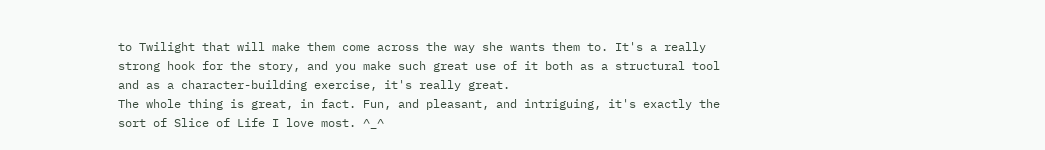to Twilight that will make them come across the way she wants them to. It's a really strong hook for the story, and you make such great use of it both as a structural tool and as a character-building exercise, it's really great.
The whole thing is great, in fact. Fun, and pleasant, and intriguing, it's exactly the sort of Slice of Life I love most. ^_^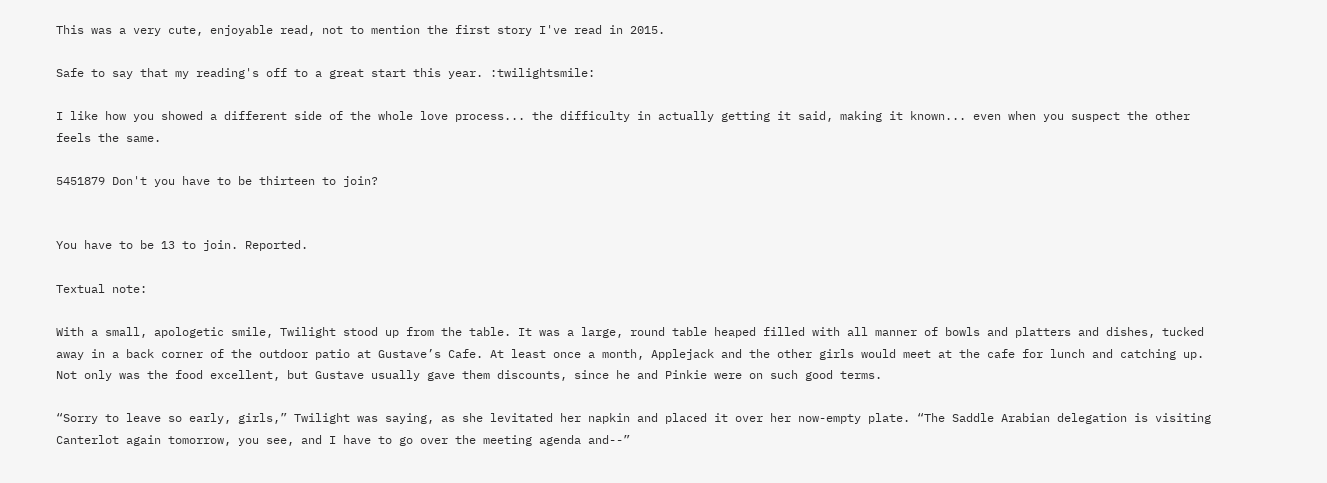This was a very cute, enjoyable read, not to mention the first story I've read in 2015.

Safe to say that my reading's off to a great start this year. :twilightsmile:

I like how you showed a different side of the whole love process... the difficulty in actually getting it said, making it known... even when you suspect the other feels the same.

5451879 Don't you have to be thirteen to join?


You have to be 13 to join. Reported.

Textual note:

With a small, apologetic smile, Twilight stood up from the table. It was a large, round table heaped filled with all manner of bowls and platters and dishes, tucked away in a back corner of the outdoor patio at Gustave’s Cafe. At least once a month, Applejack and the other girls would meet at the cafe for lunch and catching up. Not only was the food excellent, but Gustave usually gave them discounts, since he and Pinkie were on such good terms.

“Sorry to leave so early, girls,” Twilight was saying, as she levitated her napkin and placed it over her now-empty plate. “The Saddle Arabian delegation is visiting Canterlot again tomorrow, you see, and I have to go over the meeting agenda and--”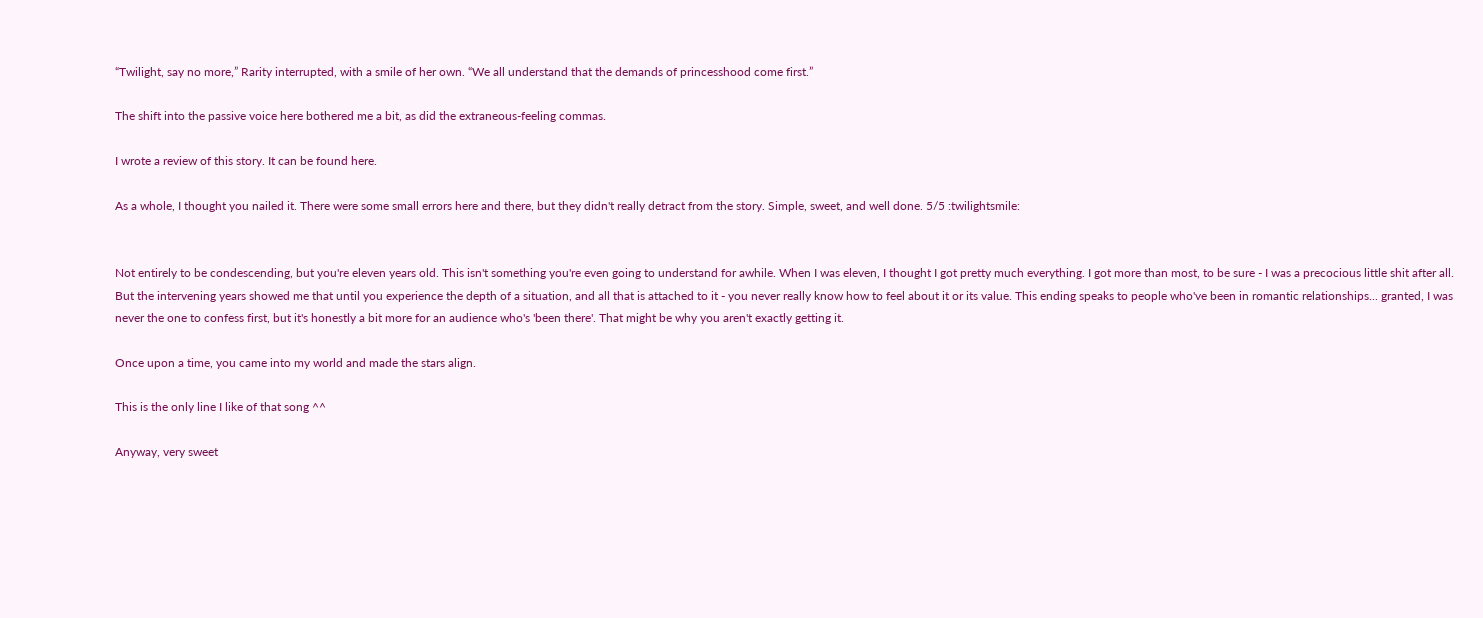“Twilight, say no more,” Rarity interrupted, with a smile of her own. “We all understand that the demands of princesshood come first.”

The shift into the passive voice here bothered me a bit, as did the extraneous-feeling commas.

I wrote a review of this story. It can be found here.

As a whole, I thought you nailed it. There were some small errors here and there, but they didn't really detract from the story. Simple, sweet, and well done. 5/5 :twilightsmile:


Not entirely to be condescending, but you're eleven years old. This isn't something you're even going to understand for awhile. When I was eleven, I thought I got pretty much everything. I got more than most, to be sure - I was a precocious little shit after all. But the intervening years showed me that until you experience the depth of a situation, and all that is attached to it - you never really know how to feel about it or its value. This ending speaks to people who've been in romantic relationships... granted, I was never the one to confess first, but it's honestly a bit more for an audience who's 'been there'. That might be why you aren't exactly getting it.

Once upon a time, you came into my world and made the stars align.

This is the only line I like of that song ^^

Anyway, very sweet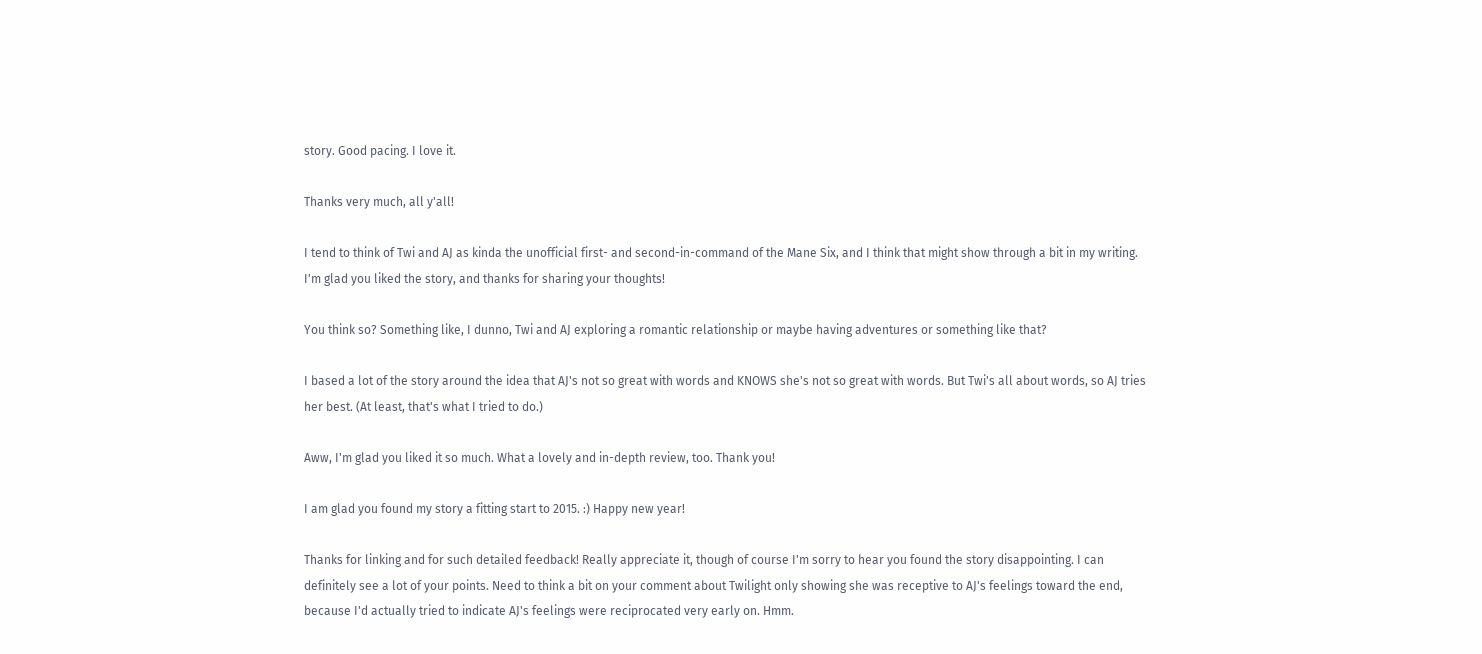story. Good pacing. I love it.

Thanks very much, all y'all!

I tend to think of Twi and AJ as kinda the unofficial first- and second-in-command of the Mane Six, and I think that might show through a bit in my writing. I'm glad you liked the story, and thanks for sharing your thoughts!

You think so? Something like, I dunno, Twi and AJ exploring a romantic relationship or maybe having adventures or something like that?

I based a lot of the story around the idea that AJ's not so great with words and KNOWS she's not so great with words. But Twi's all about words, so AJ tries her best. (At least, that's what I tried to do.)

Aww, I'm glad you liked it so much. What a lovely and in-depth review, too. Thank you!

I am glad you found my story a fitting start to 2015. :) Happy new year!

Thanks for linking and for such detailed feedback! Really appreciate it, though of course I'm sorry to hear you found the story disappointing. I can definitely see a lot of your points. Need to think a bit on your comment about Twilight only showing she was receptive to AJ's feelings toward the end, because I'd actually tried to indicate AJ's feelings were reciprocated very early on. Hmm.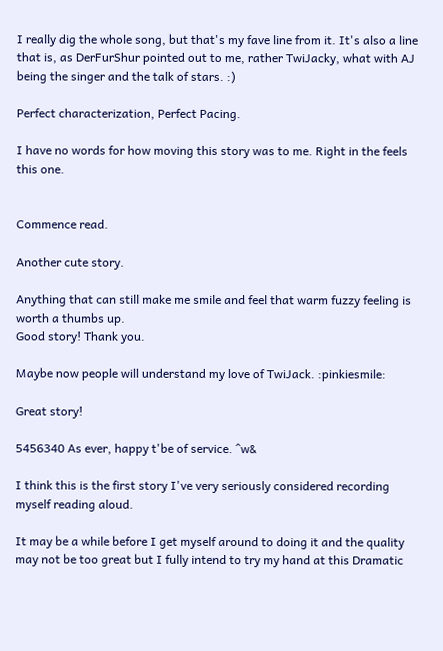I really dig the whole song, but that's my fave line from it. It's also a line that is, as DerFurShur pointed out to me, rather TwiJacky, what with AJ being the singer and the talk of stars. :)

Perfect characterization, Perfect Pacing.

I have no words for how moving this story was to me. Right in the feels this one.


Commence read.

Another cute story.

Anything that can still make me smile and feel that warm fuzzy feeling is worth a thumbs up.
Good story! Thank you.

Maybe now people will understand my love of TwiJack. :pinkiesmile:

Great story!

5456340 As ever, happy t'be of service. ^w&

I think this is the first story I've very seriously considered recording myself reading aloud.

It may be a while before I get myself around to doing it and the quality may not be too great but I fully intend to try my hand at this Dramatic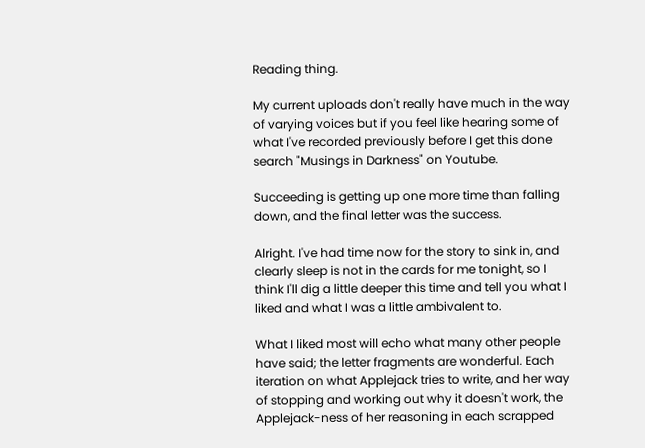Reading thing.

My current uploads don't really have much in the way of varying voices but if you feel like hearing some of what I've recorded previously before I get this done search "Musings in Darkness" on Youtube.

Succeeding is getting up one more time than falling down, and the final letter was the success.

Alright. I've had time now for the story to sink in, and clearly sleep is not in the cards for me tonight, so I think I'll dig a little deeper this time and tell you what I liked and what I was a little ambivalent to.

What I liked most will echo what many other people have said; the letter fragments are wonderful. Each iteration on what Applejack tries to write, and her way of stopping and working out why it doesn't work, the Applejack-ness of her reasoning in each scrapped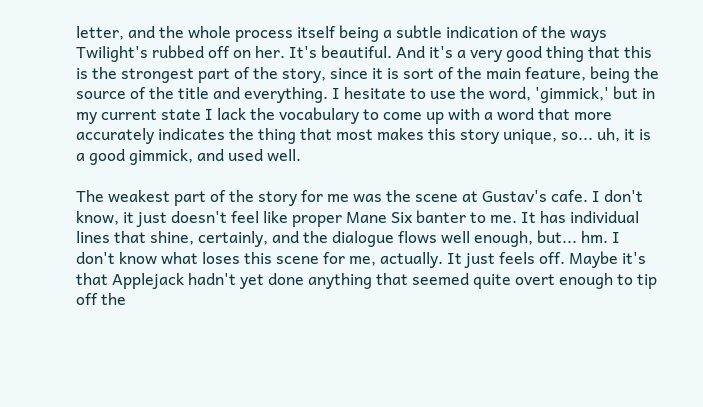letter, and the whole process itself being a subtle indication of the ways Twilight's rubbed off on her. It's beautiful. And it's a very good thing that this is the strongest part of the story, since it is sort of the main feature, being the source of the title and everything. I hesitate to use the word, 'gimmick,' but in my current state I lack the vocabulary to come up with a word that more accurately indicates the thing that most makes this story unique, so... uh, it is a good gimmick, and used well.

The weakest part of the story for me was the scene at Gustav's cafe. I don't know, it just doesn't feel like proper Mane Six banter to me. It has individual lines that shine, certainly, and the dialogue flows well enough, but... hm. I don't know what loses this scene for me, actually. It just feels off. Maybe it's that Applejack hadn't yet done anything that seemed quite overt enough to tip off the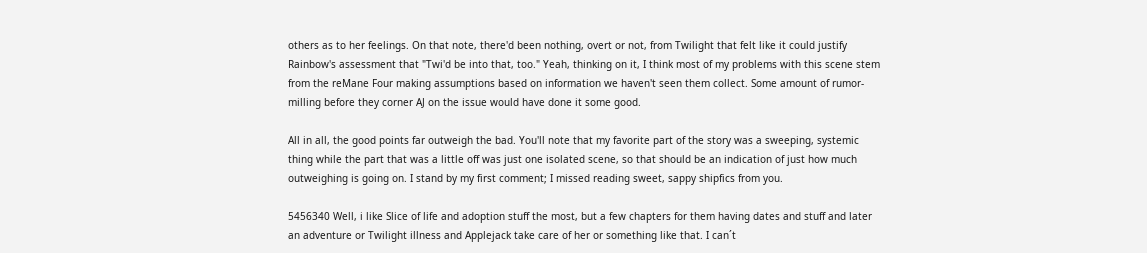others as to her feelings. On that note, there'd been nothing, overt or not, from Twilight that felt like it could justify Rainbow's assessment that "Twi'd be into that, too." Yeah, thinking on it, I think most of my problems with this scene stem from the reMane Four making assumptions based on information we haven't seen them collect. Some amount of rumor-milling before they corner AJ on the issue would have done it some good.

All in all, the good points far outweigh the bad. You'll note that my favorite part of the story was a sweeping, systemic thing while the part that was a little off was just one isolated scene, so that should be an indication of just how much outweighing is going on. I stand by my first comment; I missed reading sweet, sappy shipfics from you.

5456340 Well, i like Slice of life and adoption stuff the most, but a few chapters for them having dates and stuff and later an adventure or Twilight illness and Applejack take care of her or something like that. I can´t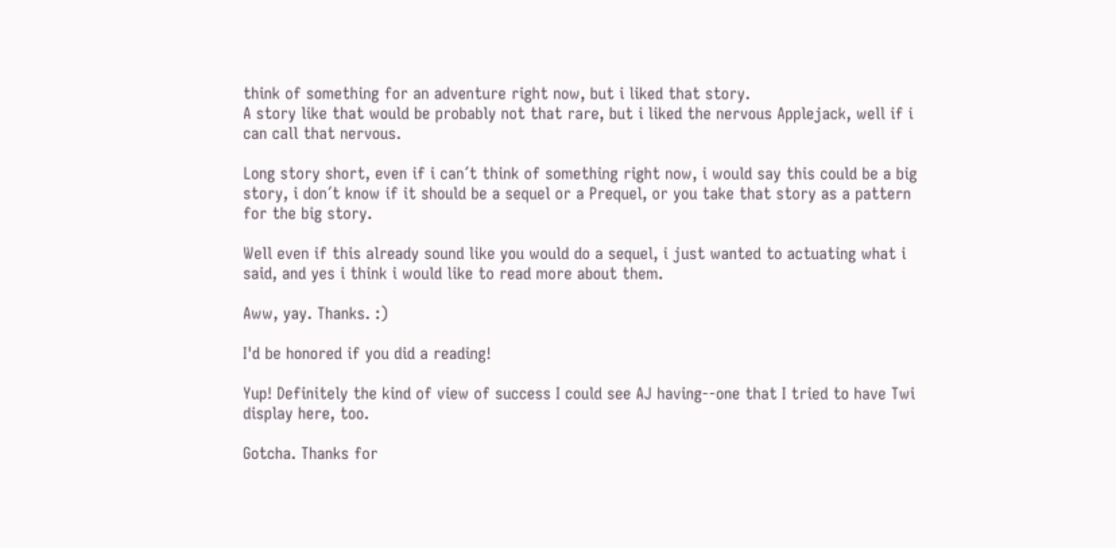think of something for an adventure right now, but i liked that story.
A story like that would be probably not that rare, but i liked the nervous Applejack, well if i can call that nervous.

Long story short, even if i can´t think of something right now, i would say this could be a big story, i don´t know if it should be a sequel or a Prequel, or you take that story as a pattern for the big story.

Well even if this already sound like you would do a sequel, i just wanted to actuating what i said, and yes i think i would like to read more about them.

Aww, yay. Thanks. :)

I'd be honored if you did a reading!

Yup! Definitely the kind of view of success I could see AJ having--one that I tried to have Twi display here, too.

Gotcha. Thanks for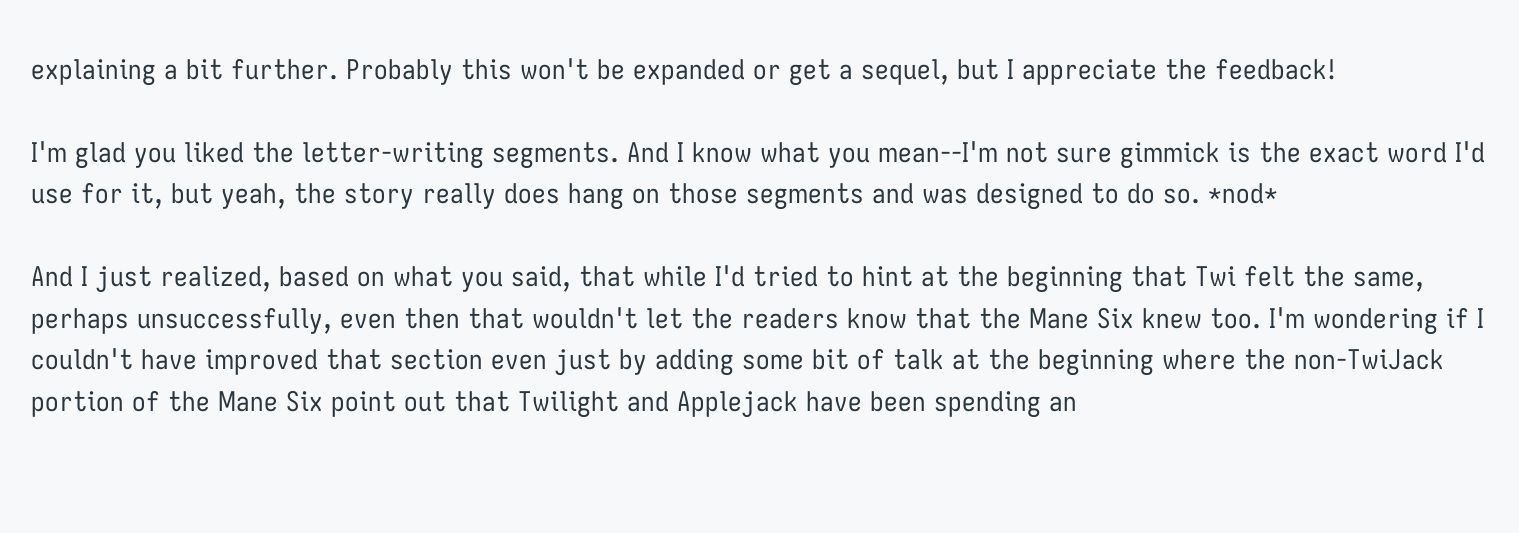explaining a bit further. Probably this won't be expanded or get a sequel, but I appreciate the feedback!

I'm glad you liked the letter-writing segments. And I know what you mean--I'm not sure gimmick is the exact word I'd use for it, but yeah, the story really does hang on those segments and was designed to do so. *nod*

And I just realized, based on what you said, that while I'd tried to hint at the beginning that Twi felt the same, perhaps unsuccessfully, even then that wouldn't let the readers know that the Mane Six knew too. I'm wondering if I couldn't have improved that section even just by adding some bit of talk at the beginning where the non-TwiJack portion of the Mane Six point out that Twilight and Applejack have been spending an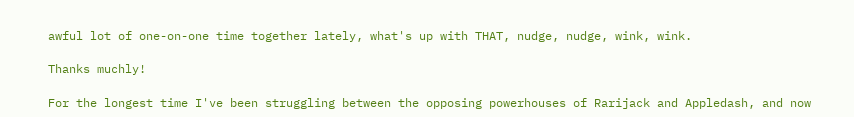awful lot of one-on-one time together lately, what's up with THAT, nudge, nudge, wink, wink.

Thanks muchly!

For the longest time I've been struggling between the opposing powerhouses of Rarijack and Appledash, and now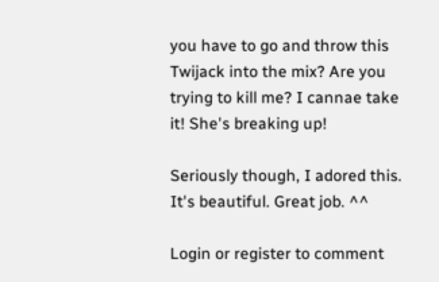you have to go and throw this Twijack into the mix? Are you trying to kill me? I cannae take it! She's breaking up!

Seriously though, I adored this. It's beautiful. Great job. ^^

Login or register to comment